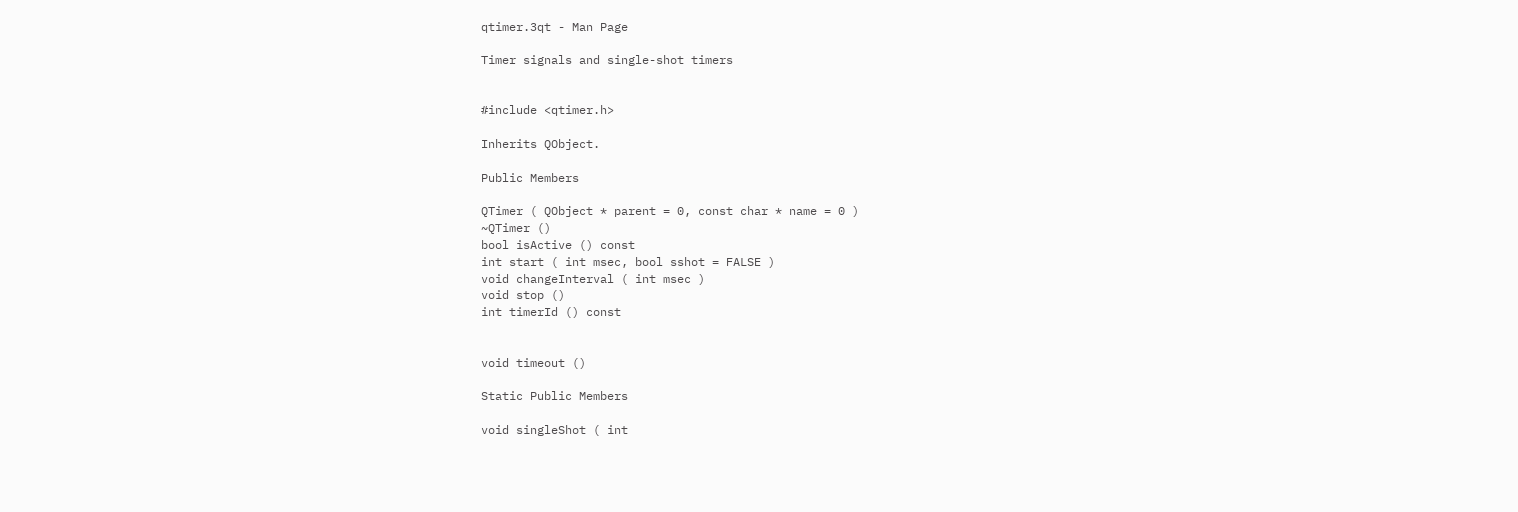qtimer.3qt - Man Page

Timer signals and single-shot timers


#include <qtimer.h>

Inherits QObject.

Public Members

QTimer ( QObject * parent = 0, const char * name = 0 )
~QTimer ()
bool isActive () const
int start ( int msec, bool sshot = FALSE )
void changeInterval ( int msec )
void stop ()
int timerId () const


void timeout ()

Static Public Members

void singleShot ( int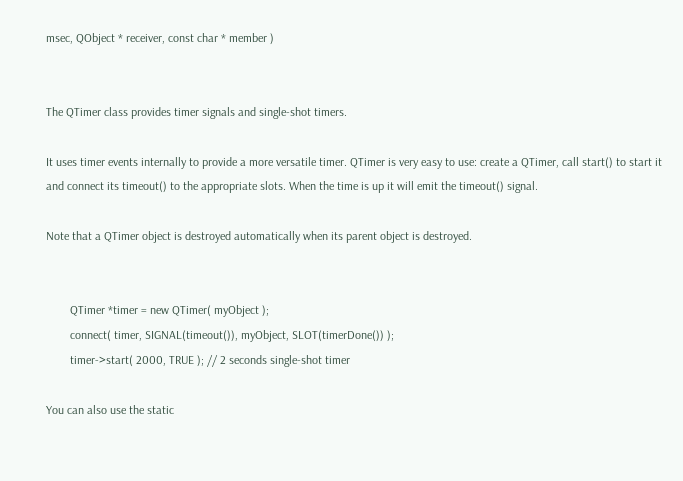msec, QObject * receiver, const char * member )


The QTimer class provides timer signals and single-shot timers.

It uses timer events internally to provide a more versatile timer. QTimer is very easy to use: create a QTimer, call start() to start it and connect its timeout() to the appropriate slots. When the time is up it will emit the timeout() signal.

Note that a QTimer object is destroyed automatically when its parent object is destroyed.


        QTimer *timer = new QTimer( myObject );
        connect( timer, SIGNAL(timeout()), myObject, SLOT(timerDone()) );
        timer->start( 2000, TRUE ); // 2 seconds single-shot timer

You can also use the static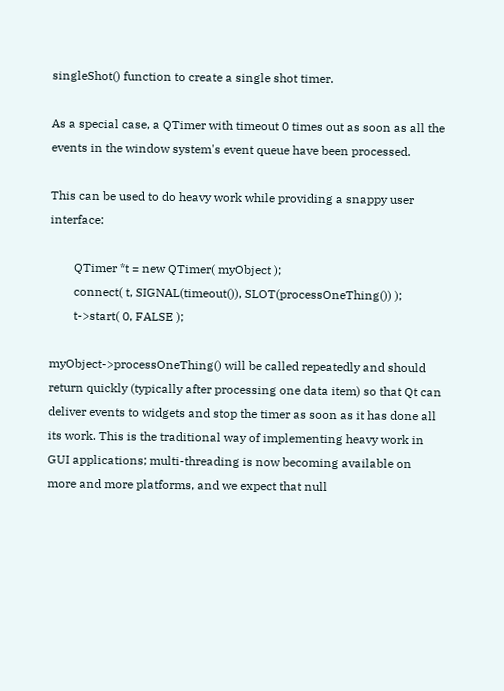singleShot() function to create a single shot timer.

As a special case, a QTimer with timeout 0 times out as soon as all the events in the window system's event queue have been processed.

This can be used to do heavy work while providing a snappy user interface:

        QTimer *t = new QTimer( myObject );
        connect( t, SIGNAL(timeout()), SLOT(processOneThing()) );
        t->start( 0, FALSE );

myObject->processOneThing() will be called repeatedly and should return quickly (typically after processing one data item) so that Qt can deliver events to widgets and stop the timer as soon as it has done all its work. This is the traditional way of implementing heavy work in GUI applications; multi-threading is now becoming available on more and more platforms, and we expect that null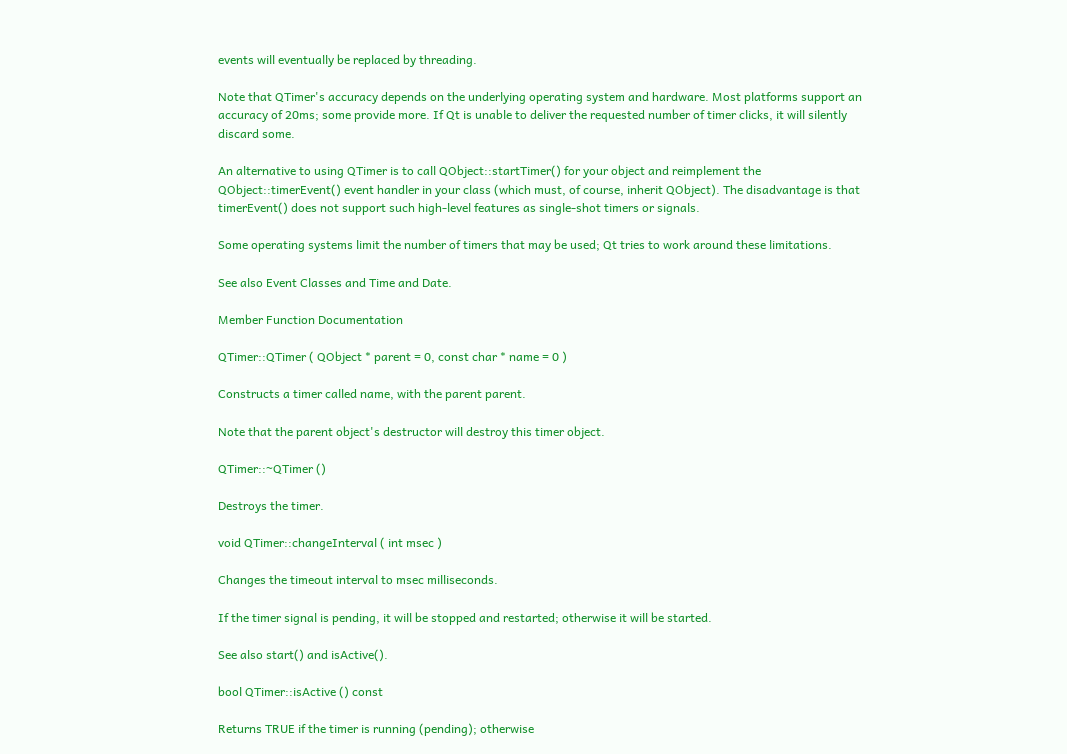events will eventually be replaced by threading.

Note that QTimer's accuracy depends on the underlying operating system and hardware. Most platforms support an accuracy of 20ms; some provide more. If Qt is unable to deliver the requested number of timer clicks, it will silently discard some.

An alternative to using QTimer is to call QObject::startTimer() for your object and reimplement the QObject::timerEvent() event handler in your class (which must, of course, inherit QObject). The disadvantage is that timerEvent() does not support such high-level features as single-shot timers or signals.

Some operating systems limit the number of timers that may be used; Qt tries to work around these limitations.

See also Event Classes and Time and Date.

Member Function Documentation

QTimer::QTimer ( QObject * parent = 0, const char * name = 0 )

Constructs a timer called name, with the parent parent.

Note that the parent object's destructor will destroy this timer object.

QTimer::~QTimer ()

Destroys the timer.

void QTimer::changeInterval ( int msec )

Changes the timeout interval to msec milliseconds.

If the timer signal is pending, it will be stopped and restarted; otherwise it will be started.

See also start() and isActive().

bool QTimer::isActive () const

Returns TRUE if the timer is running (pending); otherwise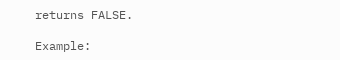returns FALSE.

Example: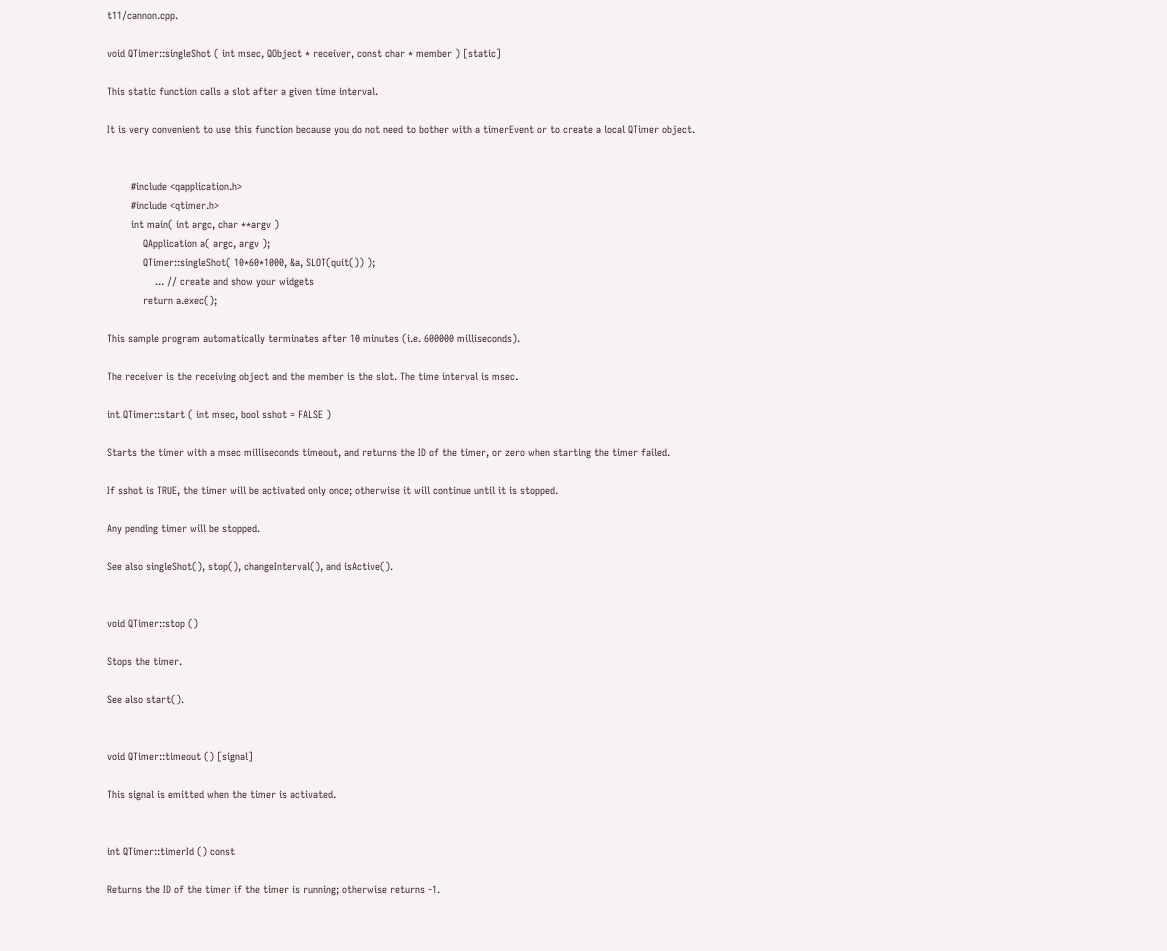t11/cannon.cpp.

void QTimer::singleShot ( int msec, QObject * receiver, const char * member ) [static]

This static function calls a slot after a given time interval.

It is very convenient to use this function because you do not need to bother with a timerEvent or to create a local QTimer object.


        #include <qapplication.h>
        #include <qtimer.h>
        int main( int argc, char **argv )
            QApplication a( argc, argv );
            QTimer::singleShot( 10*60*1000, &a, SLOT(quit()) );
                ... // create and show your widgets
            return a.exec();

This sample program automatically terminates after 10 minutes (i.e. 600000 milliseconds).

The receiver is the receiving object and the member is the slot. The time interval is msec.

int QTimer::start ( int msec, bool sshot = FALSE )

Starts the timer with a msec milliseconds timeout, and returns the ID of the timer, or zero when starting the timer failed.

If sshot is TRUE, the timer will be activated only once; otherwise it will continue until it is stopped.

Any pending timer will be stopped.

See also singleShot(), stop(), changeInterval(), and isActive().


void QTimer::stop ()

Stops the timer.

See also start().


void QTimer::timeout () [signal]

This signal is emitted when the timer is activated.


int QTimer::timerId () const

Returns the ID of the timer if the timer is running; otherwise returns -1.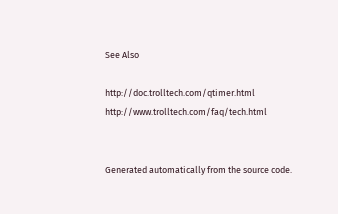See Also

http://doc.trolltech.com/qtimer.html http://www.trolltech.com/faq/tech.html


Generated automatically from the source code.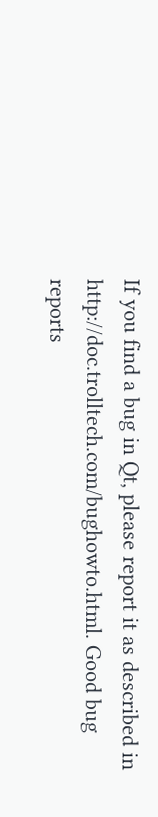If you find a bug in Qt, please report it as described in http://doc.trolltech.com/bughowto.html. Good bug reports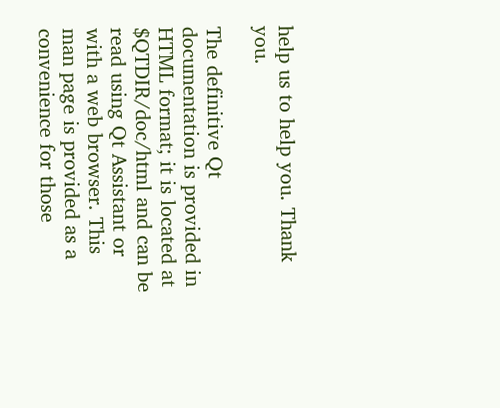help us to help you. Thank you.

The definitive Qt documentation is provided in HTML format; it is located at $QTDIR/doc/html and can be read using Qt Assistant or with a web browser. This man page is provided as a convenience for those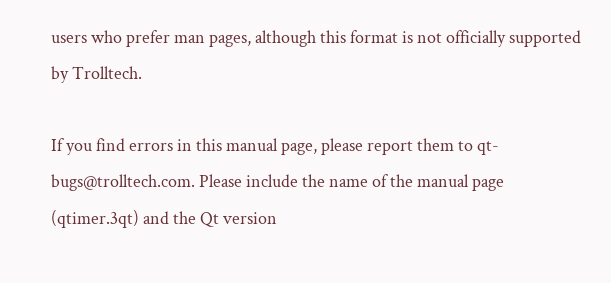users who prefer man pages, although this format is not officially supported by Trolltech.

If you find errors in this manual page, please report them to qt-bugs@trolltech.com. Please include the name of the manual page (qtimer.3qt) and the Qt version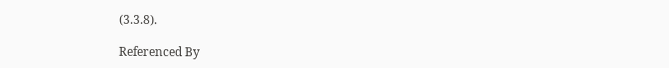(3.3.8).

Referenced By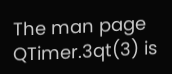The man page QTimer.3qt(3) is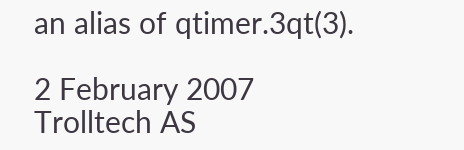an alias of qtimer.3qt(3).

2 February 2007 Trolltech AS